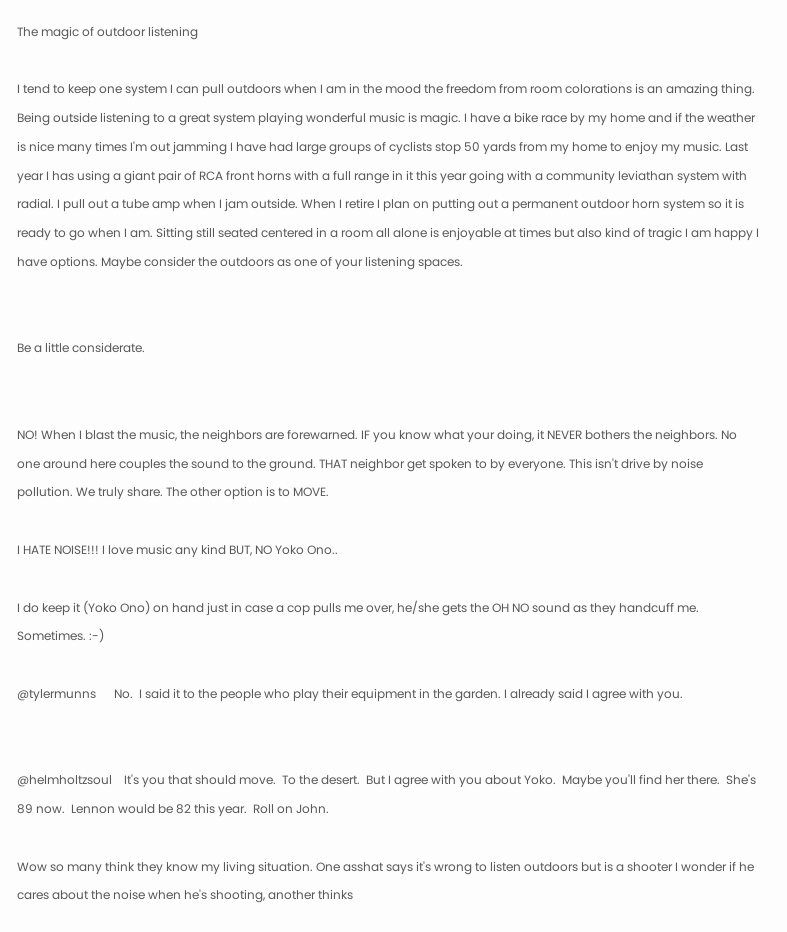The magic of outdoor listening

I tend to keep one system I can pull outdoors when I am in the mood the freedom from room colorations is an amazing thing. Being outside listening to a great system playing wonderful music is magic. I have a bike race by my home and if the weather is nice many times I'm out jamming I have had large groups of cyclists stop 50 yards from my home to enjoy my music. Last year I has using a giant pair of RCA front horns with a full range in it this year going with a community leviathan system with radial. I pull out a tube amp when I jam outside. When I retire I plan on putting out a permanent outdoor horn system so it is ready to go when I am. Sitting still seated centered in a room all alone is enjoyable at times but also kind of tragic I am happy I have options. Maybe consider the outdoors as one of your listening spaces.


Be a little considerate.


NO! When I blast the music, the neighbors are forewarned. IF you know what your doing, it NEVER bothers the neighbors. No one around here couples the sound to the ground. THAT neighbor get spoken to by everyone. This isn't drive by noise pollution. We truly share. The other option is to MOVE.

I HATE NOISE!!! I love music any kind BUT, NO Yoko Ono..

I do keep it (Yoko Ono) on hand just in case a cop pulls me over, he/she gets the OH NO sound as they handcuff me. Sometimes. :-)

@tylermunns      No.  I said it to the people who play their equipment in the garden. I already said I agree with you.


@helmholtzsoul    It's you that should move.  To the desert.  But I agree with you about Yoko.  Maybe you'll find her there.  She's 89 now.  Lennon would be 82 this year.  Roll on John.

Wow so many think they know my living situation. One asshat says it's wrong to listen outdoors but is a shooter I wonder if he cares about the noise when he's shooting, another thinks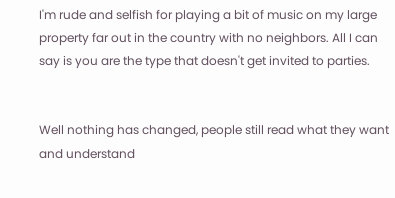I'm rude and selfish for playing a bit of music on my large property far out in the country with no neighbors. All I can say is you are the type that doesn't get invited to parties.


Well nothing has changed, people still read what they want and understand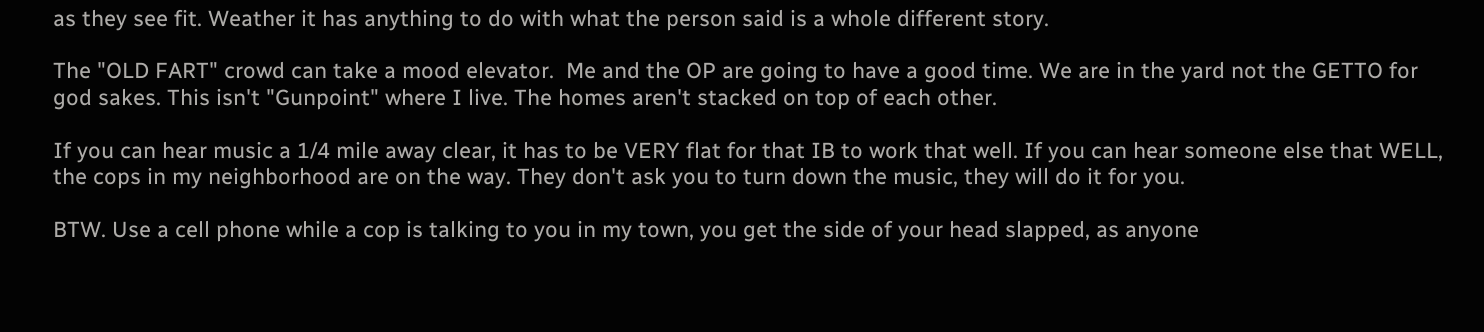as they see fit. Weather it has anything to do with what the person said is a whole different story.

The "OLD FART" crowd can take a mood elevator.  Me and the OP are going to have a good time. We are in the yard not the GETTO for god sakes. This isn't "Gunpoint" where I live. The homes aren't stacked on top of each other.

If you can hear music a 1/4 mile away clear, it has to be VERY flat for that IB to work that well. If you can hear someone else that WELL, the cops in my neighborhood are on the way. They don't ask you to turn down the music, they will do it for you.

BTW. Use a cell phone while a cop is talking to you in my town, you get the side of your head slapped, as anyone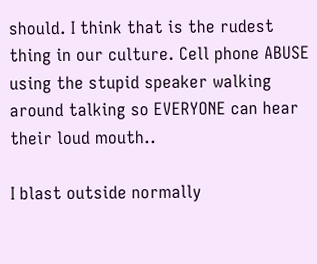should. I think that is the rudest thing in our culture. Cell phone ABUSE using the stupid speaker walking around talking so EVERYONE can hear their loud mouth..

I blast outside normally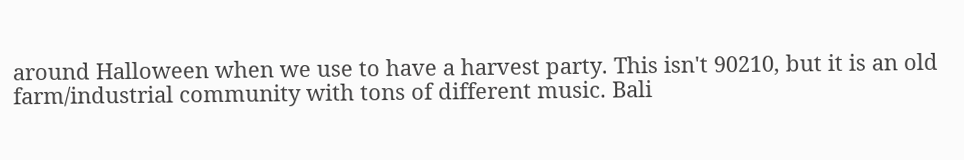around Halloween when we use to have a harvest party. This isn't 90210, but it is an old farm/industrial community with tons of different music. Bali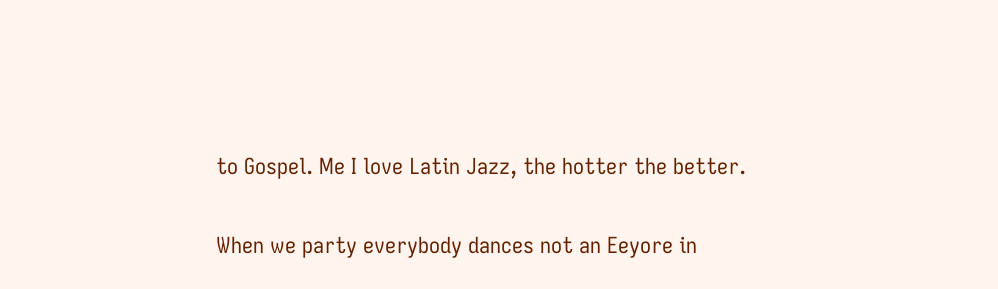to Gospel. Me I love Latin Jazz, the hotter the better.

When we party everybody dances not an Eeyore in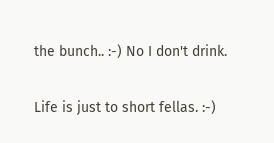the bunch.. :-) No I don't drink.

Life is just to short fellas. :-)